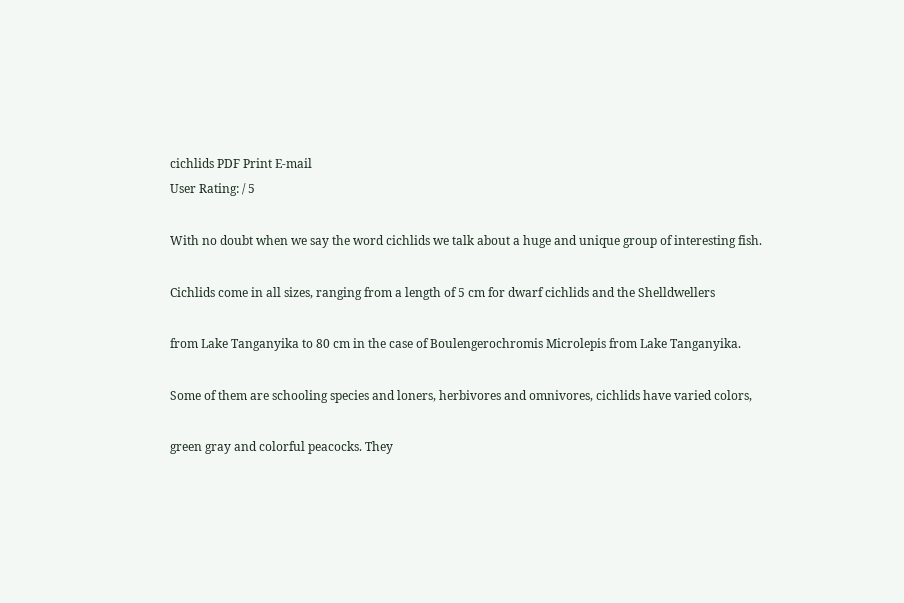cichlids PDF Print E-mail
User Rating: / 5

With no doubt when we say the word cichlids we talk about a huge and unique group of interesting fish.

Cichlids come in all sizes, ranging from a length of 5 cm for dwarf cichlids and the Shelldwellers

from Lake Tanganyika to 80 cm in the case of Boulengerochromis Microlepis from Lake Tanganyika.

Some of them are schooling species and loners, herbivores and omnivores, cichlids have varied colors,

green gray and colorful peacocks. They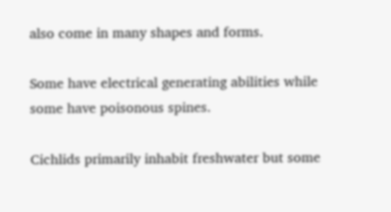also come in many shapes and forms.

Some have electrical generating abilities while some have poisonous spines.

Cichlids primarily inhabit freshwater but some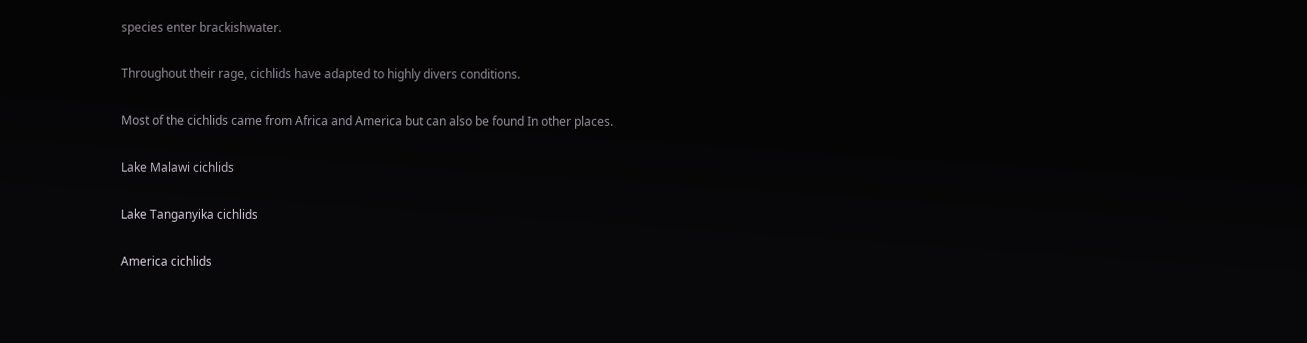species enter brackishwater.

Throughout their rage, cichlids have adapted to highly divers conditions.

Most of the cichlids came from Africa and America but can also be found In other places.

Lake Malawi cichlids

Lake Tanganyika cichlids

America cichlids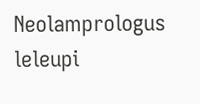Neolamprologus leleupi